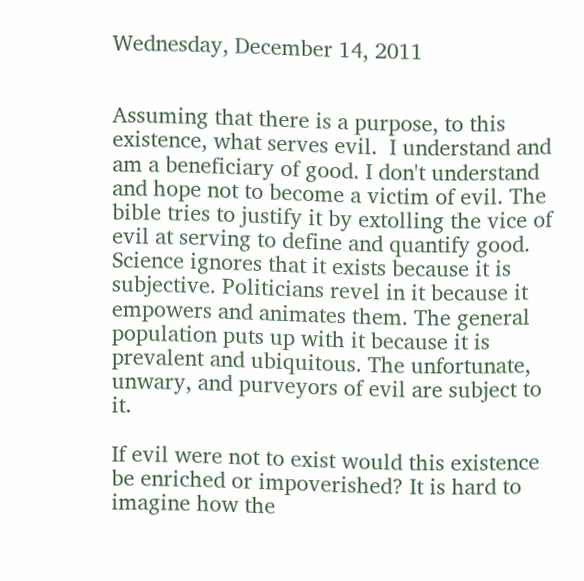Wednesday, December 14, 2011


Assuming that there is a purpose, to this existence, what serves evil.  I understand and am a beneficiary of good. I don't understand and hope not to become a victim of evil. The bible tries to justify it by extolling the vice of evil at serving to define and quantify good. Science ignores that it exists because it is subjective. Politicians revel in it because it empowers and animates them. The general population puts up with it because it is prevalent and ubiquitous. The unfortunate, unwary, and purveyors of evil are subject to it.

If evil were not to exist would this existence be enriched or impoverished? It is hard to imagine how the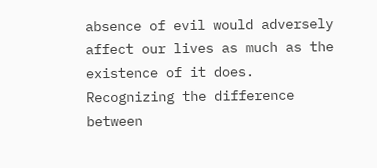absence of evil would adversely affect our lives as much as the existence of it does.  Recognizing the difference between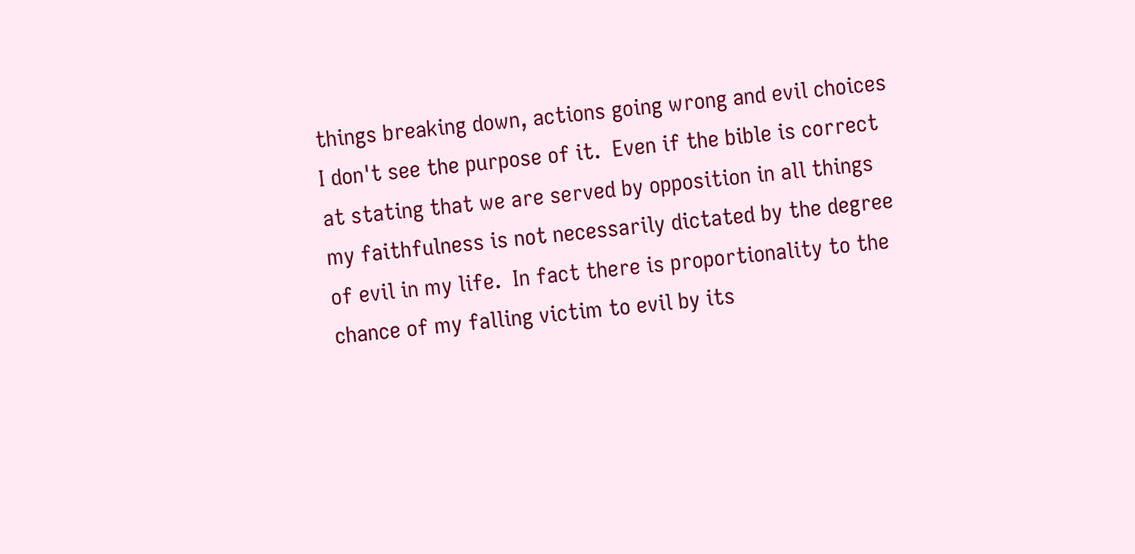things breaking down, actions going wrong and evil choices I don't see the purpose of it.  Even if the bible is correct at stating that we are served by opposition in all things my faithfulness is not necessarily dictated by the degree of evil in my life.  In fact there is proportionality to the chance of my falling victim to evil by its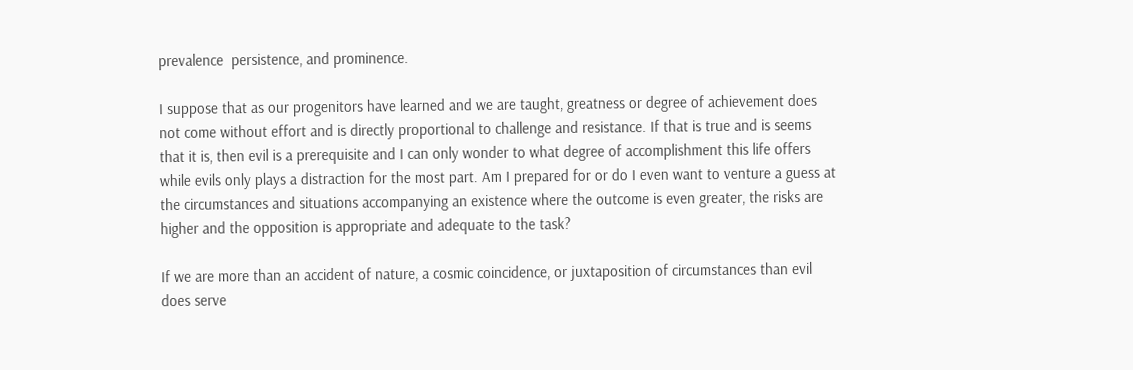prevalence  persistence, and prominence.

I suppose that as our progenitors have learned and we are taught, greatness or degree of achievement does not come without effort and is directly proportional to challenge and resistance. If that is true and is seems that it is, then evil is a prerequisite and I can only wonder to what degree of accomplishment this life offers while evils only plays a distraction for the most part. Am I prepared for or do I even want to venture a guess at the circumstances and situations accompanying an existence where the outcome is even greater, the risks are higher and the opposition is appropriate and adequate to the task?

If we are more than an accident of nature, a cosmic coincidence, or juxtaposition of circumstances than evil does serve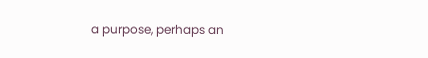a purpose, perhaps an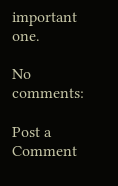important one.

No comments:

Post a Comment